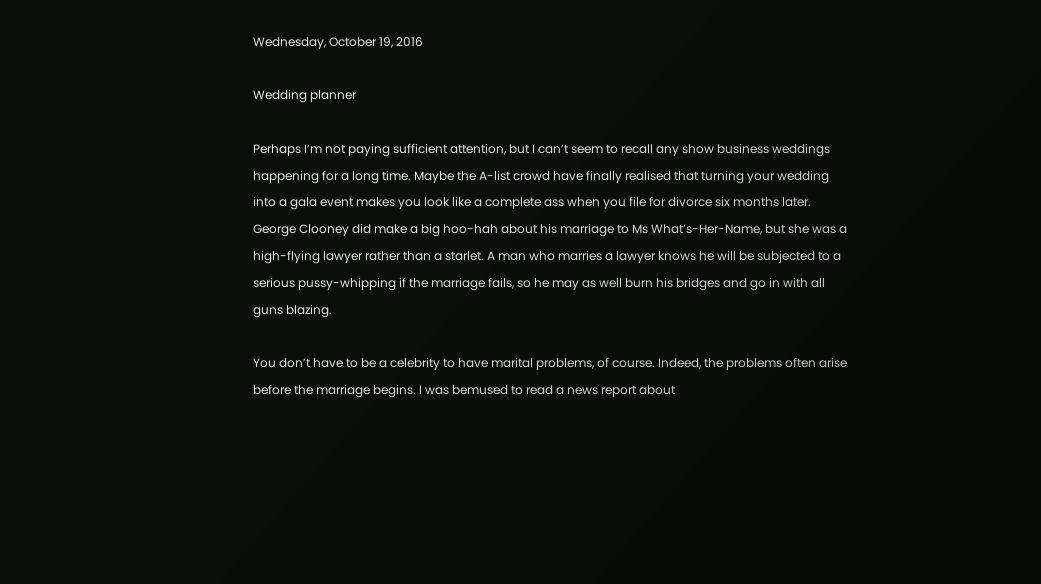Wednesday, October 19, 2016

Wedding planner

Perhaps I’m not paying sufficient attention, but I can’t seem to recall any show business weddings happening for a long time. Maybe the A-list crowd have finally realised that turning your wedding into a gala event makes you look like a complete ass when you file for divorce six months later. George Clooney did make a big hoo-hah about his marriage to Ms What’s-Her-Name, but she was a high-flying lawyer rather than a starlet. A man who marries a lawyer knows he will be subjected to a serious pussy-whipping if the marriage fails, so he may as well burn his bridges and go in with all guns blazing.

You don’t have to be a celebrity to have marital problems, of course. Indeed, the problems often arise before the marriage begins. I was bemused to read a news report about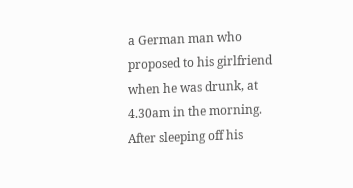a German man who proposed to his girlfriend when he was drunk, at 4.30am in the morning. After sleeping off his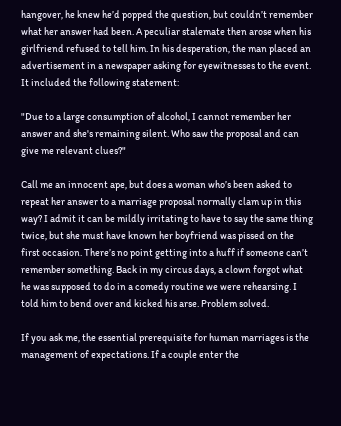hangover, he knew he’d popped the question, but couldn’t remember what her answer had been. A peculiar stalemate then arose when his girlfriend refused to tell him. In his desperation, the man placed an advertisement in a newspaper asking for eyewitnesses to the event. It included the following statement:

"Due to a large consumption of alcohol, I cannot remember her answer and she's remaining silent. Who saw the proposal and can give me relevant clues?"

Call me an innocent ape, but does a woman who’s been asked to repeat her answer to a marriage proposal normally clam up in this way? I admit it can be mildly irritating to have to say the same thing twice, but she must have known her boyfriend was pissed on the first occasion. There’s no point getting into a huff if someone can’t remember something. Back in my circus days, a clown forgot what he was supposed to do in a comedy routine we were rehearsing. I told him to bend over and kicked his arse. Problem solved.

If you ask me, the essential prerequisite for human marriages is the management of expectations. If a couple enter the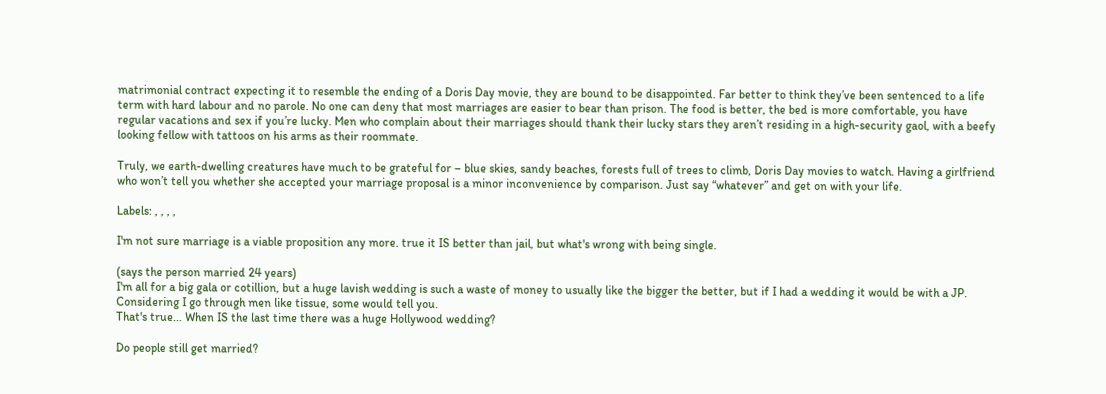matrimonial contract expecting it to resemble the ending of a Doris Day movie, they are bound to be disappointed. Far better to think they’ve been sentenced to a life term with hard labour and no parole. No one can deny that most marriages are easier to bear than prison. The food is better, the bed is more comfortable, you have regular vacations and sex if you’re lucky. Men who complain about their marriages should thank their lucky stars they aren’t residing in a high-security gaol, with a beefy looking fellow with tattoos on his arms as their roommate.

Truly, we earth-dwelling creatures have much to be grateful for – blue skies, sandy beaches, forests full of trees to climb, Doris Day movies to watch. Having a girlfriend who won’t tell you whether she accepted your marriage proposal is a minor inconvenience by comparison. Just say “whatever” and get on with your life.

Labels: , , , ,

I'm not sure marriage is a viable proposition any more. true it IS better than jail, but what's wrong with being single.

(says the person married 24 years)
I'm all for a big gala or cotillion, but a huge lavish wedding is such a waste of money to usually like the bigger the better, but if I had a wedding it would be with a JP. Considering I go through men like tissue, some would tell you.
That's true... When IS the last time there was a huge Hollywood wedding?

Do people still get married?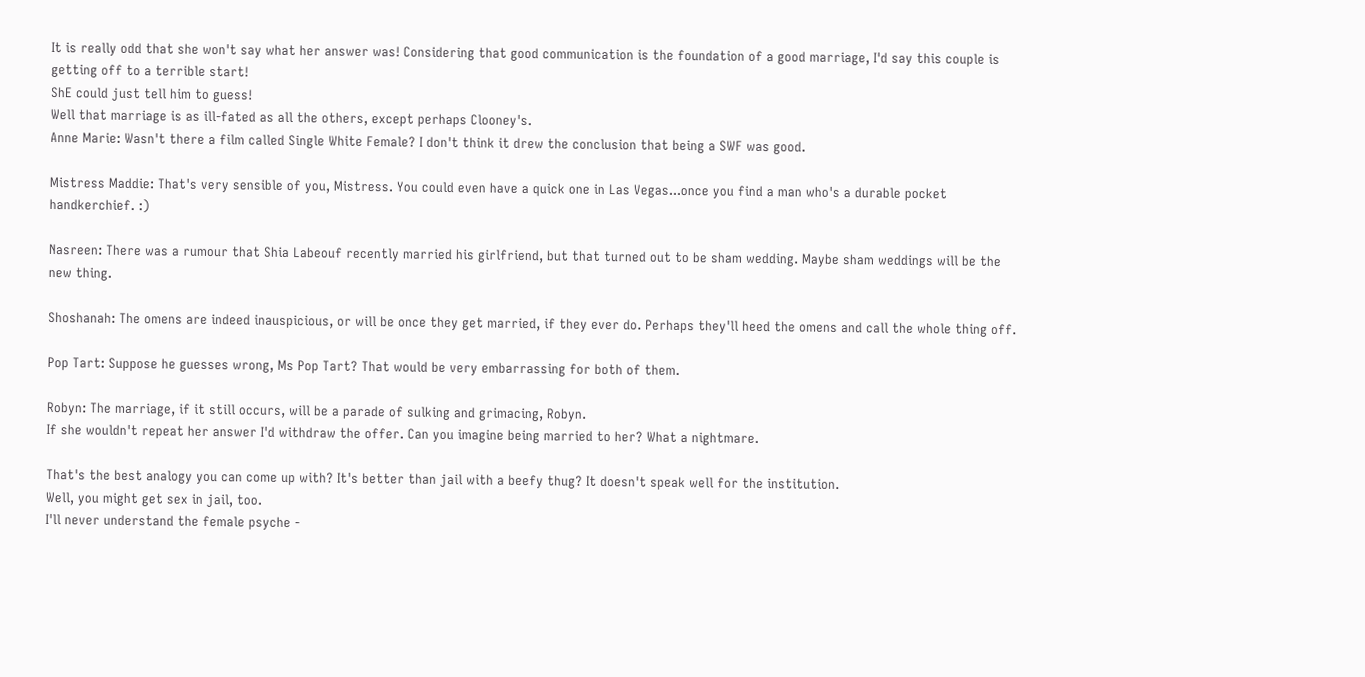It is really odd that she won't say what her answer was! Considering that good communication is the foundation of a good marriage, I'd say this couple is getting off to a terrible start!
ShE could just tell him to guess!
Well that marriage is as ill-fated as all the others, except perhaps Clooney's.
Anne Marie: Wasn't there a film called Single White Female? I don't think it drew the conclusion that being a SWF was good.

Mistress Maddie: That's very sensible of you, Mistress. You could even have a quick one in Las Vegas...once you find a man who's a durable pocket handkerchief. :)

Nasreen: There was a rumour that Shia Labeouf recently married his girlfriend, but that turned out to be sham wedding. Maybe sham weddings will be the new thing.

Shoshanah: The omens are indeed inauspicious, or will be once they get married, if they ever do. Perhaps they'll heed the omens and call the whole thing off.

Pop Tart: Suppose he guesses wrong, Ms Pop Tart? That would be very embarrassing for both of them.

Robyn: The marriage, if it still occurs, will be a parade of sulking and grimacing, Robyn.
If she wouldn't repeat her answer I'd withdraw the offer. Can you imagine being married to her? What a nightmare.

That's the best analogy you can come up with? It's better than jail with a beefy thug? It doesn't speak well for the institution.
Well, you might get sex in jail, too.
I'll never understand the female psyche -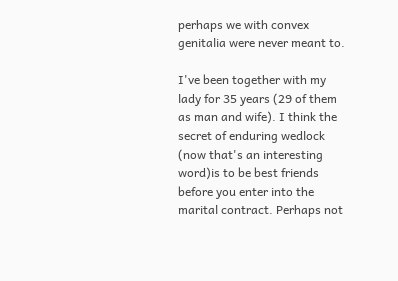perhaps we with convex genitalia were never meant to.

I've been together with my lady for 35 years (29 of them as man and wife). I think the secret of enduring wedlock (now that's an interesting word)is to be best friends before you enter into the marital contract. Perhaps not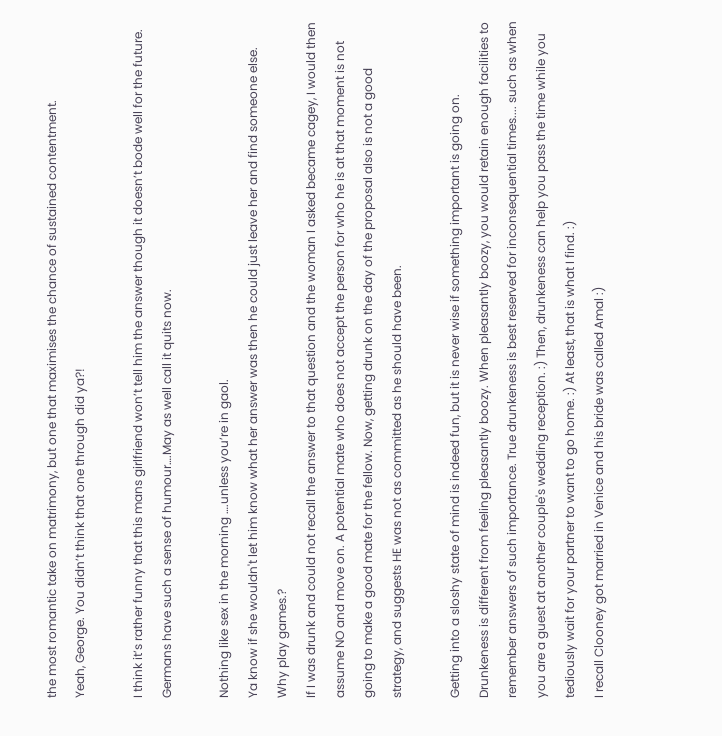the most romantic take on matrimony, but one that maximises the chance of sustained contentment.
Yeah, George. You didn’t think that one through did ya?!

I think it’s rather funny that this mans girlfriend won’t tell him the answer though it doesn’t bode well for the future. Germans have such a sense of humour….May as well call it quits now.

Nothing like sex in the morning ….unless you’re in gaol.
Ya know if she wouldn't let him know what her answer was then he could just leave her and find someone else. Why play games.?
If I was drunk and could not recall the answer to that question and the woman I asked became cagey, I would then assume NO and move on. A potential mate who does not accept the person for who he is at that moment is not going to make a good mate for the fellow. Now, getting drunk on the day of the proposal also is not a good strategy, and suggests HE was not as committed as he should have been.

Getting into a sloshy state of mind is indeed fun, but it is never wise if something important is going on.
Drunkeness is different from feeling pleasantly boozy. When pleasantly boozy, you would retain enough facilities to remember answers of such importance. True drunkeness is best reserved for inconsequential times.... such as when you are a guest at another couple's wedding reception. :) Then, drunkeness can help you pass the time while you tediously wait for your partner to want to go home. :) At least, that is what I find. :)
I recall Clooney got married in Venice and his bride was called Amal :)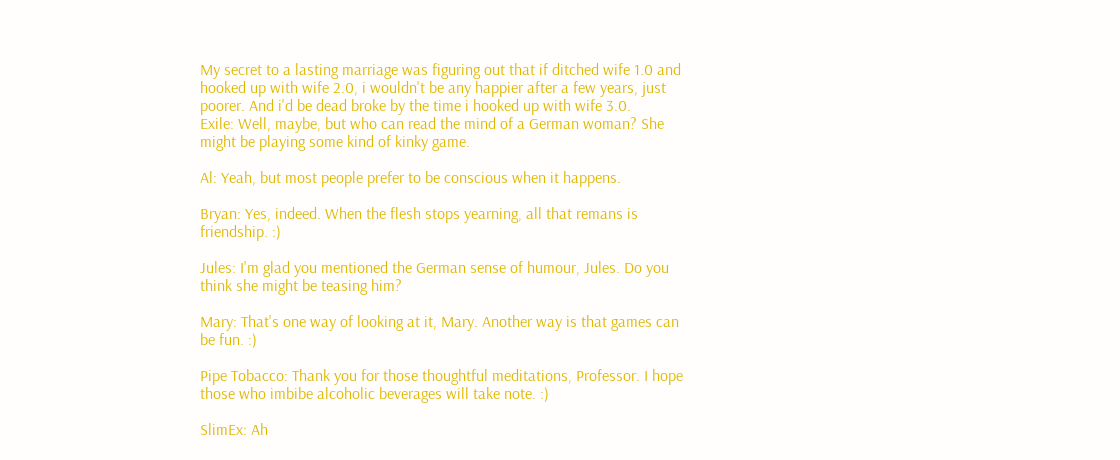My secret to a lasting marriage was figuring out that if ditched wife 1.0 and hooked up with wife 2.0, i wouldn't be any happier after a few years, just poorer. And i'd be dead broke by the time i hooked up with wife 3.0.
Exile: Well, maybe, but who can read the mind of a German woman? She might be playing some kind of kinky game.

Al: Yeah, but most people prefer to be conscious when it happens.

Bryan: Yes, indeed. When the flesh stops yearning, all that remans is friendship. :)

Jules: I'm glad you mentioned the German sense of humour, Jules. Do you think she might be teasing him?

Mary: That's one way of looking at it, Mary. Another way is that games can be fun. :)

Pipe Tobacco: Thank you for those thoughtful meditations, Professor. I hope those who imbibe alcoholic beverages will take note. :)

SlimEx: Ah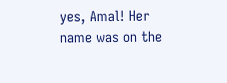yes, Amal! Her name was on the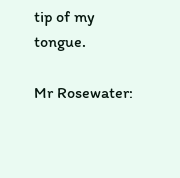tip of my tongue.

Mr Rosewater: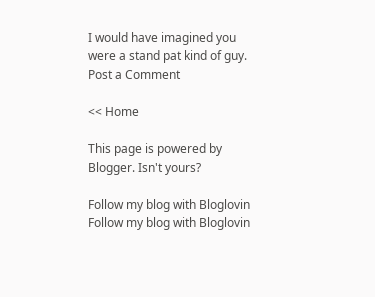I would have imagined you were a stand pat kind of guy.
Post a Comment

<< Home

This page is powered by Blogger. Isn't yours?

Follow my blog with Bloglovin Follow my blog with Bloglovin